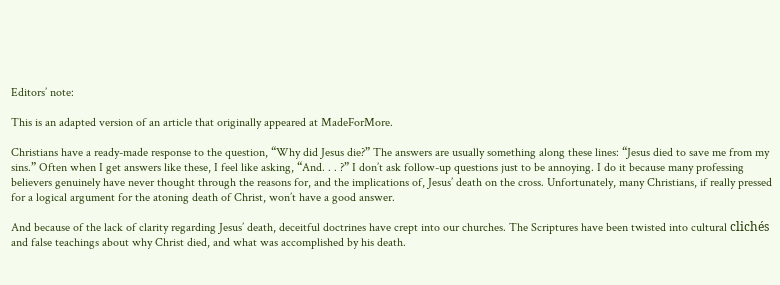Editors’ note:

This is an adapted version of an article that originally appeared at MadeForMore.

Christians have a ready-made response to the question, “Why did Jesus die?” The answers are usually something along these lines: “Jesus died to save me from my sins.” Often when I get answers like these, I feel like asking, “And. . . ?” I don’t ask follow-up questions just to be annoying. I do it because many professing believers genuinely have never thought through the reasons for, and the implications of, Jesus’ death on the cross. Unfortunately, many Christians, if really pressed for a logical argument for the atoning death of Christ, won’t have a good answer.

And because of the lack of clarity regarding Jesus’ death, deceitful doctrines have crept into our churches. The Scriptures have been twisted into cultural clichés and false teachings about why Christ died, and what was accomplished by his death.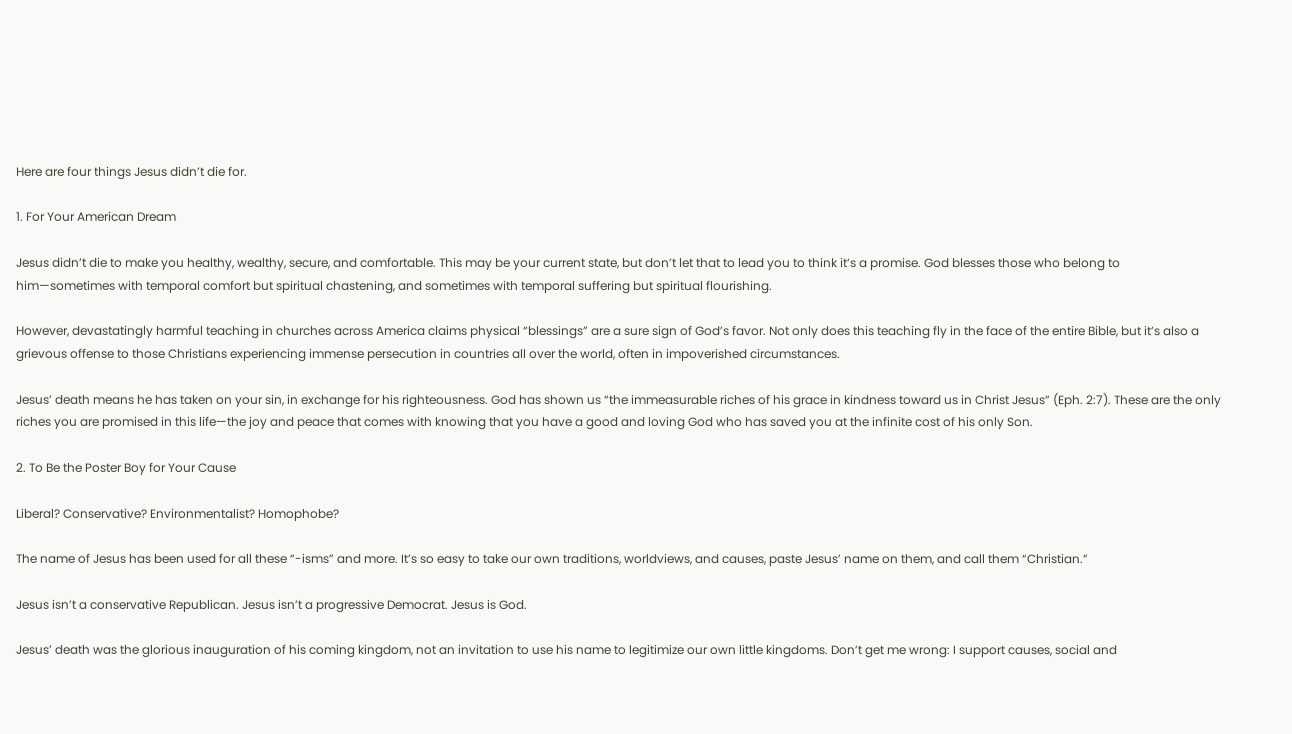Here are four things Jesus didn’t die for.

1. For Your American Dream

Jesus didn’t die to make you healthy, wealthy, secure, and comfortable. This may be your current state, but don’t let that to lead you to think it’s a promise. God blesses those who belong to him—sometimes with temporal comfort but spiritual chastening, and sometimes with temporal suffering but spiritual flourishing.

However, devastatingly harmful teaching in churches across America claims physical “blessings” are a sure sign of God’s favor. Not only does this teaching fly in the face of the entire Bible, but it’s also a grievous offense to those Christians experiencing immense persecution in countries all over the world, often in impoverished circumstances.

Jesus’ death means he has taken on your sin, in exchange for his righteousness. God has shown us “the immeasurable riches of his grace in kindness toward us in Christ Jesus” (Eph. 2:7). These are the only riches you are promised in this life—the joy and peace that comes with knowing that you have a good and loving God who has saved you at the infinite cost of his only Son.

2. To Be the Poster Boy for Your Cause

Liberal? Conservative? Environmentalist? Homophobe?

The name of Jesus has been used for all these “-isms” and more. It’s so easy to take our own traditions, worldviews, and causes, paste Jesus’ name on them, and call them “Christian.”

Jesus isn’t a conservative Republican. Jesus isn’t a progressive Democrat. Jesus is God.

Jesus’ death was the glorious inauguration of his coming kingdom, not an invitation to use his name to legitimize our own little kingdoms. Don’t get me wrong: I support causes, social and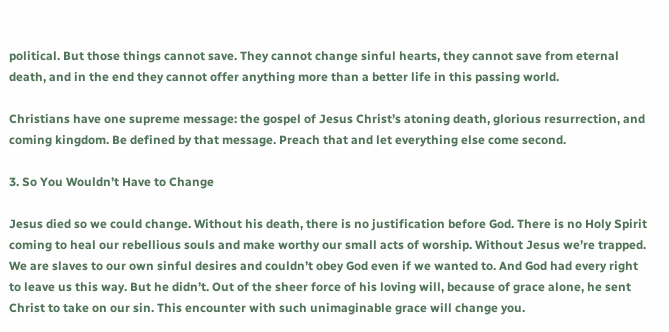political. But those things cannot save. They cannot change sinful hearts, they cannot save from eternal death, and in the end they cannot offer anything more than a better life in this passing world.

Christians have one supreme message: the gospel of Jesus Christ’s atoning death, glorious resurrection, and coming kingdom. Be defined by that message. Preach that and let everything else come second.

3. So You Wouldn’t Have to Change

Jesus died so we could change. Without his death, there is no justification before God. There is no Holy Spirit coming to heal our rebellious souls and make worthy our small acts of worship. Without Jesus we’re trapped. We are slaves to our own sinful desires and couldn’t obey God even if we wanted to. And God had every right to leave us this way. But he didn’t. Out of the sheer force of his loving will, because of grace alone, he sent Christ to take on our sin. This encounter with such unimaginable grace will change you.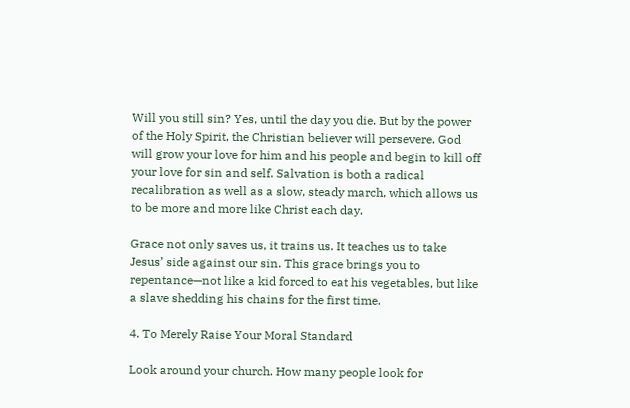Will you still sin? Yes, until the day you die. But by the power of the Holy Spirit, the Christian believer will persevere. God will grow your love for him and his people and begin to kill off your love for sin and self. Salvation is both a radical recalibration as well as a slow, steady march, which allows us to be more and more like Christ each day.

Grace not only saves us, it trains us. It teaches us to take Jesus’ side against our sin. This grace brings you to repentance—not like a kid forced to eat his vegetables, but like a slave shedding his chains for the first time.

4. To Merely Raise Your Moral Standard

Look around your church. How many people look for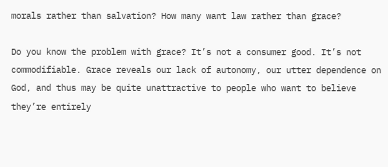morals rather than salvation? How many want law rather than grace?

Do you know the problem with grace? It’s not a consumer good. It’s not commodifiable. Grace reveals our lack of autonomy, our utter dependence on God, and thus may be quite unattractive to people who want to believe they’re entirely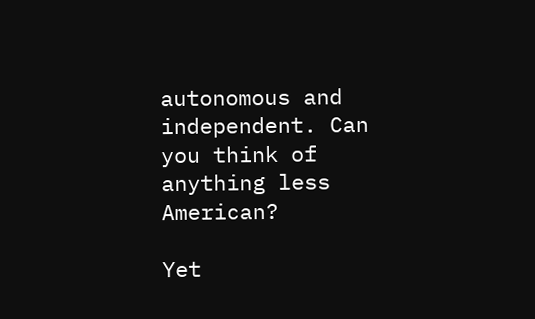autonomous and independent. Can you think of anything less American?

Yet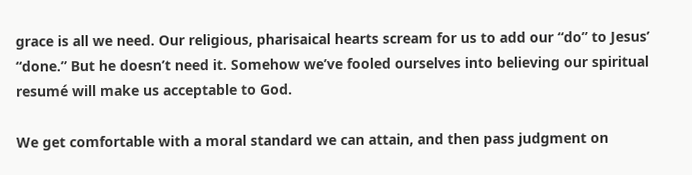grace is all we need. Our religious, pharisaical hearts scream for us to add our “do” to Jesus’ “done.” But he doesn’t need it. Somehow we’ve fooled ourselves into believing our spiritual resumé will make us acceptable to God.

We get comfortable with a moral standard we can attain, and then pass judgment on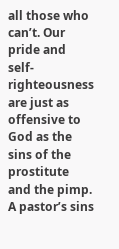all those who can’t. Our pride and self-righteousness are just as offensive to God as the sins of the prostitute and the pimp. A pastor’s sins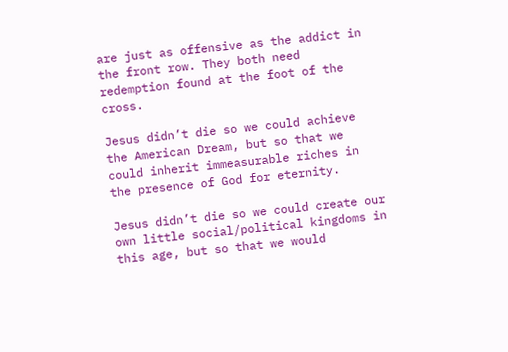are just as offensive as the addict in the front row. They both need redemption found at the foot of the cross.

Jesus didn’t die so we could achieve the American Dream, but so that we could inherit immeasurable riches in the presence of God for eternity.

Jesus didn’t die so we could create our own little social/political kingdoms in this age, but so that we would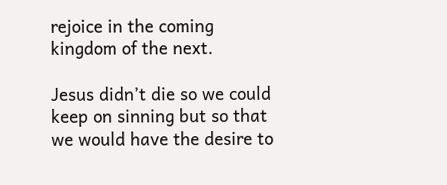rejoice in the coming kingdom of the next.

Jesus didn’t die so we could keep on sinning but so that we would have the desire to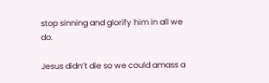stop sinning and glorify him in all we do.

Jesus didn’t die so we could amass a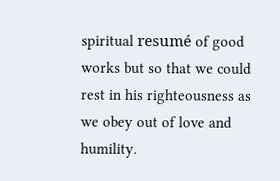spiritual resumé of good works but so that we could rest in his righteousness as we obey out of love and humility.